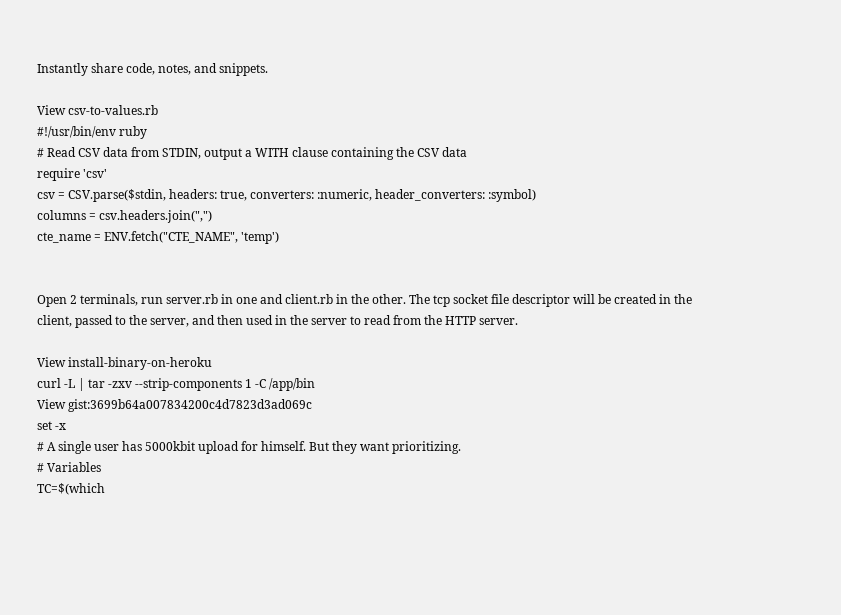Instantly share code, notes, and snippets.

View csv-to-values.rb
#!/usr/bin/env ruby
# Read CSV data from STDIN, output a WITH clause containing the CSV data
require 'csv'
csv = CSV.parse($stdin, headers: true, converters: :numeric, header_converters: :symbol)
columns = csv.headers.join(",")
cte_name = ENV.fetch("CTE_NAME", 'temp')


Open 2 terminals, run server.rb in one and client.rb in the other. The tcp socket file descriptor will be created in the client, passed to the server, and then used in the server to read from the HTTP server.

View install-binary-on-heroku
curl -L | tar -zxv --strip-components 1 -C /app/bin
View gist:3699b64a007834200c4d7823d3ad069c
set -x
# A single user has 5000kbit upload for himself. But they want prioritizing.
# Variables
TC=$(which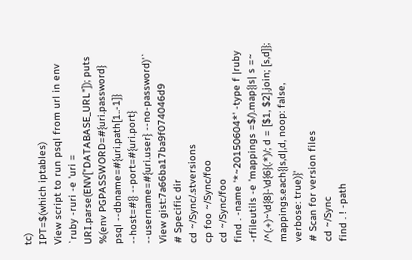tc)
IPT=$(which iptables)
View script to run psql from url in env
`ruby -ruri -e 'uri = URI.parse(ENV["DATABASE_URL"]); puts %(env PGPASSWORD=#{uri.password} psql --dbname=#{uri.path[1..-1]} --host=#{} --port=#{uri.port} --username=#{uri.user} --no-password)'`
View gist:7a66ba17ba9f074046d9
# Specific dir
cd ~/Sync/.stversions
cp foo ~/Sync/foo
cd ~/Sync/foo
find . -name '*~20150604*' -type f |ruby -rfileutils -e 'mappings =$/).map{|s| s =~ /^(.+)~\d{8}-\d{6}(.*)/; d = [$1, $2].join; [s,d]}; mappings.each{|s,d|,d, noop: false, verbose: true)}'
# Scan for version files
cd ~/Sync
find . ! -path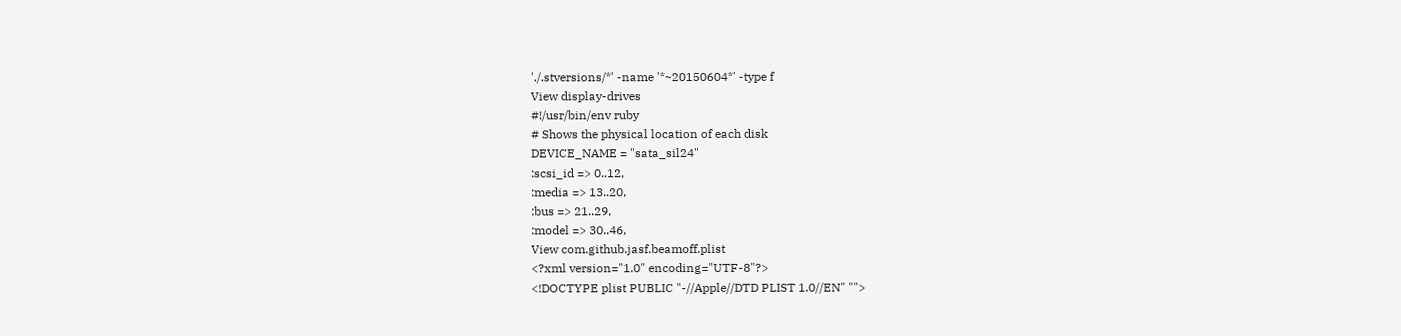'./.stversions/*' -name '*~20150604*' -type f
View display-drives
#!/usr/bin/env ruby
# Shows the physical location of each disk
DEVICE_NAME = "sata_sil24"
:scsi_id => 0..12,
:media => 13..20,
:bus => 21..29,
:model => 30..46,
View com.github.jasf.beamoff.plist
<?xml version="1.0" encoding="UTF-8"?>
<!DOCTYPE plist PUBLIC "-//Apple//DTD PLIST 1.0//EN" "">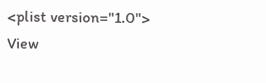<plist version="1.0">
View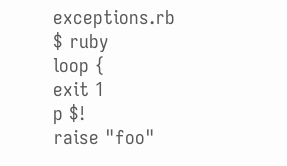exceptions.rb
$ ruby
loop {
exit 1
p $!
raise "foo"